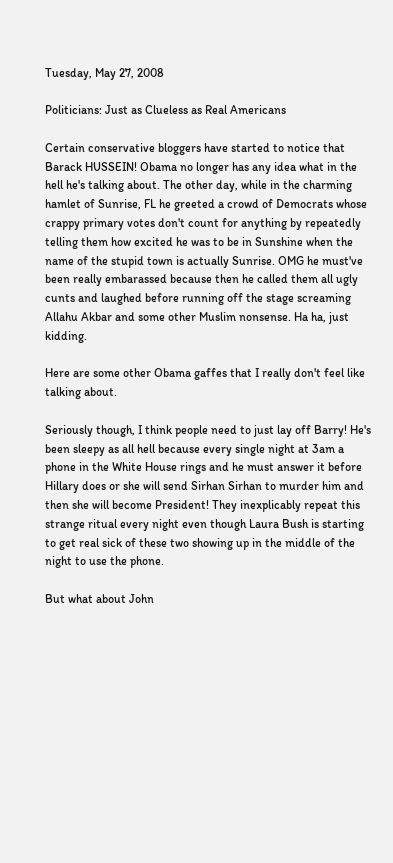Tuesday, May 27, 2008

Politicians: Just as Clueless as Real Americans

Certain conservative bloggers have started to notice that Barack HUSSEIN! Obama no longer has any idea what in the hell he's talking about. The other day, while in the charming hamlet of Sunrise, FL he greeted a crowd of Democrats whose crappy primary votes don't count for anything by repeatedly telling them how excited he was to be in Sunshine when the name of the stupid town is actually Sunrise. OMG he must've been really embarassed because then he called them all ugly cunts and laughed before running off the stage screaming Allahu Akbar and some other Muslim nonsense. Ha ha, just kidding.

Here are some other Obama gaffes that I really don't feel like talking about.

Seriously though, I think people need to just lay off Barry! He's been sleepy as all hell because every single night at 3am a phone in the White House rings and he must answer it before Hillary does or she will send Sirhan Sirhan to murder him and then she will become President! They inexplicably repeat this strange ritual every night even though Laura Bush is starting to get real sick of these two showing up in the middle of the night to use the phone.

But what about John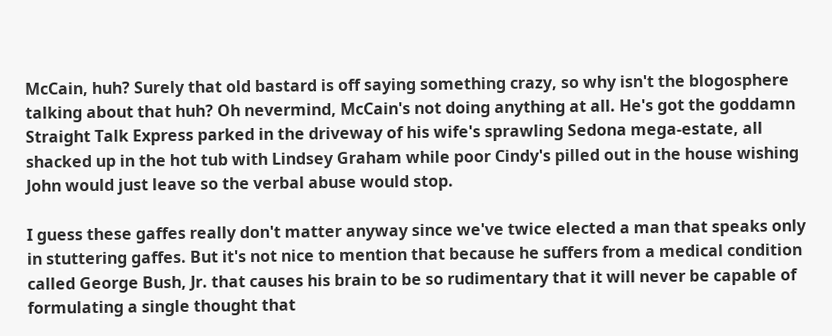McCain, huh? Surely that old bastard is off saying something crazy, so why isn't the blogosphere talking about that huh? Oh nevermind, McCain's not doing anything at all. He's got the goddamn Straight Talk Express parked in the driveway of his wife's sprawling Sedona mega-estate, all shacked up in the hot tub with Lindsey Graham while poor Cindy's pilled out in the house wishing John would just leave so the verbal abuse would stop.

I guess these gaffes really don't matter anyway since we've twice elected a man that speaks only in stuttering gaffes. But it's not nice to mention that because he suffers from a medical condition called George Bush, Jr. that causes his brain to be so rudimentary that it will never be capable of formulating a single thought that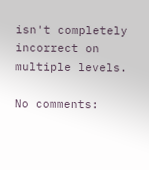isn't completely incorrect on multiple levels.

No comments: